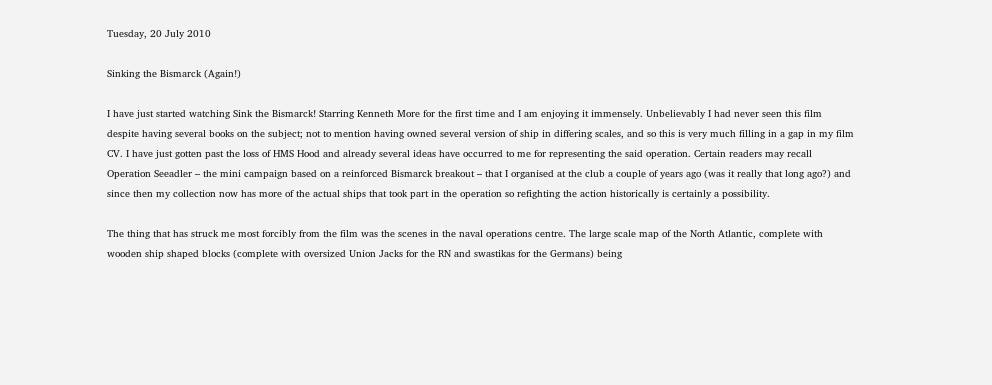Tuesday, 20 July 2010

Sinking the Bismarck (Again!)

I have just started watching Sink the Bismarck! Starring Kenneth More for the first time and I am enjoying it immensely. Unbelievably I had never seen this film despite having several books on the subject; not to mention having owned several version of ship in differing scales, and so this is very much filling in a gap in my film CV. I have just gotten past the loss of HMS Hood and already several ideas have occurred to me for representing the said operation. Certain readers may recall Operation Seeadler – the mini campaign based on a reinforced Bismarck breakout – that I organised at the club a couple of years ago (was it really that long ago?) and since then my collection now has more of the actual ships that took part in the operation so refighting the action historically is certainly a possibility.

The thing that has struck me most forcibly from the film was the scenes in the naval operations centre. The large scale map of the North Atlantic, complete with wooden ship shaped blocks (complete with oversized Union Jacks for the RN and swastikas for the Germans) being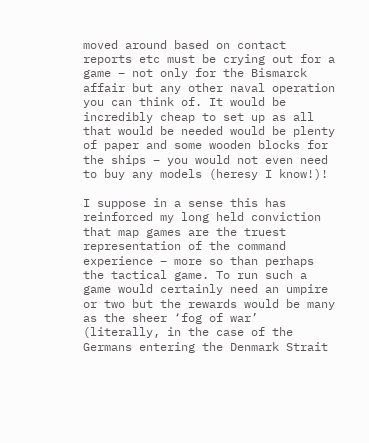moved around based on contact reports etc must be crying out for a game – not only for the Bismarck affair but any other naval operation you can think of. It would be incredibly cheap to set up as all that would be needed would be plenty of paper and some wooden blocks for the ships – you would not even need to buy any models (heresy I know!)!

I suppose in a sense this has reinforced my long held conviction that map games are the truest representation of the command experience – more so than perhaps the tactical game. To run such a game would certainly need an umpire or two but the rewards would be many as the sheer ‘fog of war’ (literally, in the case of the Germans entering the Denmark Strait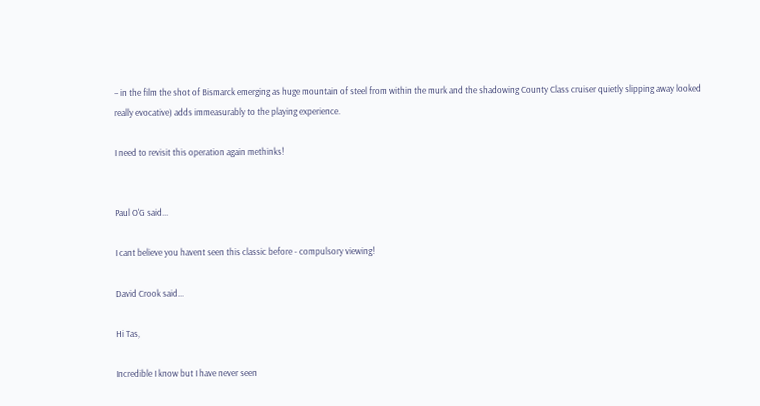– in the film the shot of Bismarck emerging as huge mountain of steel from within the murk and the shadowing County Class cruiser quietly slipping away looked really evocative) adds immeasurably to the playing experience.

I need to revisit this operation again methinks!


Paul O'G said...

I cant believe you havent seen this classic before - compulsory viewing!

David Crook said...

Hi Tas,

Incredible I know but I have never seen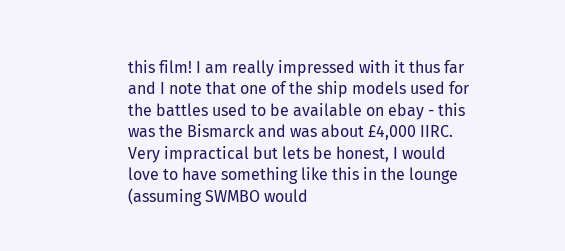this film! I am really impressed with it thus far and I note that one of the ship models used for the battles used to be available on ebay - this was the Bismarck and was about £4,000 IIRC. Very impractical but lets be honest, I would love to have something like this in the lounge (assuming SWMBO would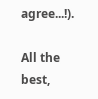agree...!).

All the best,